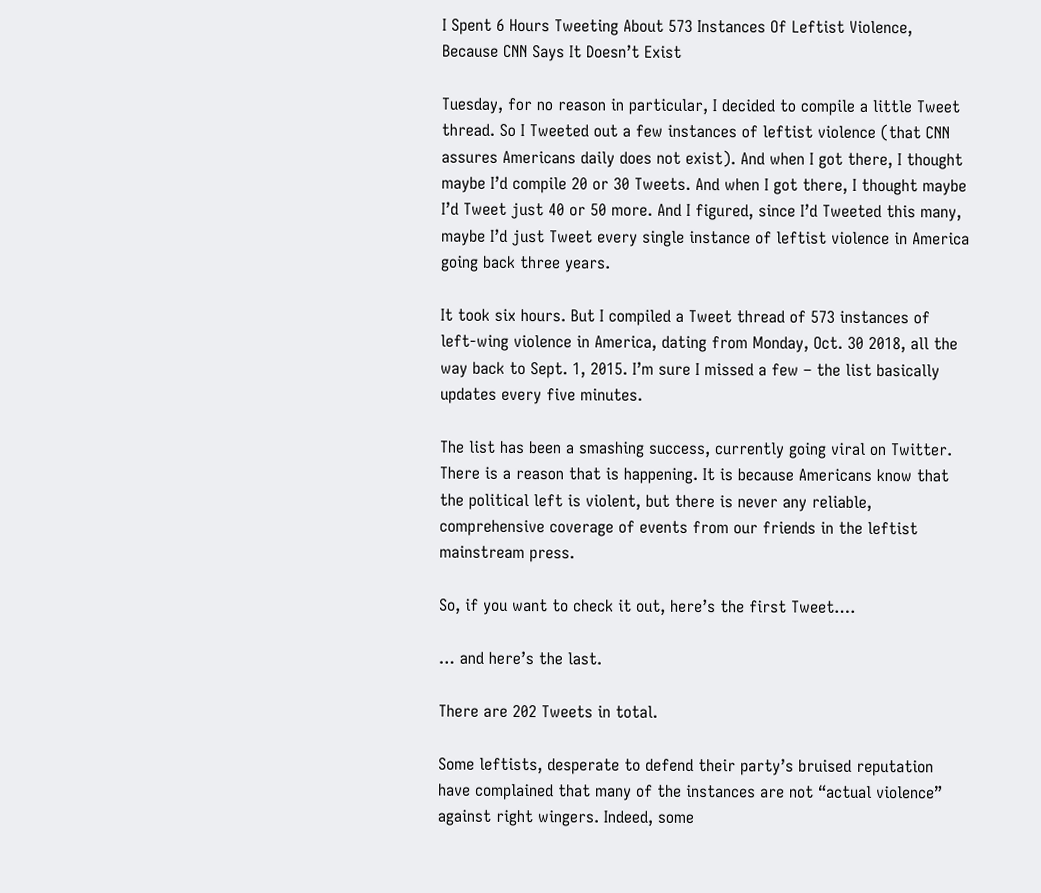I Spent 6 Hours Tweeting About 573 Instances Of Leftist Violence, Because CNN Says It Doesn’t Exist

Tuesday, for no reason in particular, I decided to compile a little Tweet thread. So I Tweeted out a few instances of leftist violence (that CNN assures Americans daily does not exist). And when I got there, I thought maybe I’d compile 20 or 30 Tweets. And when I got there, I thought maybe I’d Tweet just 40 or 50 more. And I figured, since I’d Tweeted this many, maybe I’d just Tweet every single instance of leftist violence in America going back three years.

It took six hours. But I compiled a Tweet thread of 573 instances of left-wing violence in America, dating from Monday, Oct. 30 2018, all the way back to Sept. 1, 2015. I’m sure I missed a few – the list basically updates every five minutes.

The list has been a smashing success, currently going viral on Twitter. There is a reason that is happening. It is because Americans know that the political left is violent, but there is never any reliable, comprehensive coverage of events from our friends in the leftist mainstream press.

So, if you want to check it out, here’s the first Tweet….

… and here’s the last.

There are 202 Tweets in total.

Some leftists, desperate to defend their party’s bruised reputation have complained that many of the instances are not “actual violence” against right wingers. Indeed, some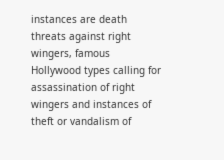instances are death threats against right wingers, famous Hollywood types calling for assassination of right wingers and instances of theft or vandalism of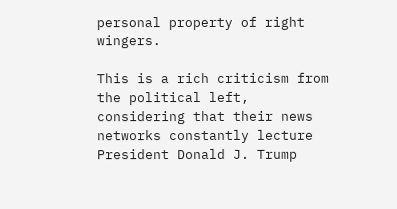personal property of right wingers.

This is a rich criticism from the political left, considering that their news networks constantly lecture President Donald J. Trump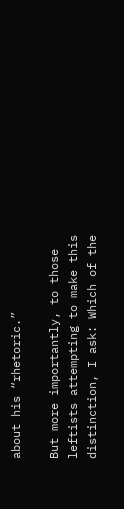about his “rhetoric.”

But more importantly, to those leftists attempting to make this distinction, I ask: Which of the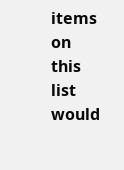items on this list would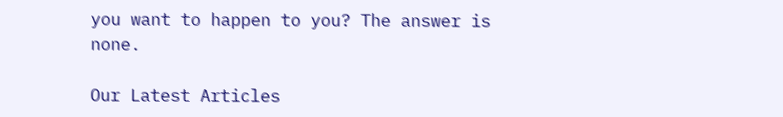you want to happen to you? The answer is none.

Our Latest Articles